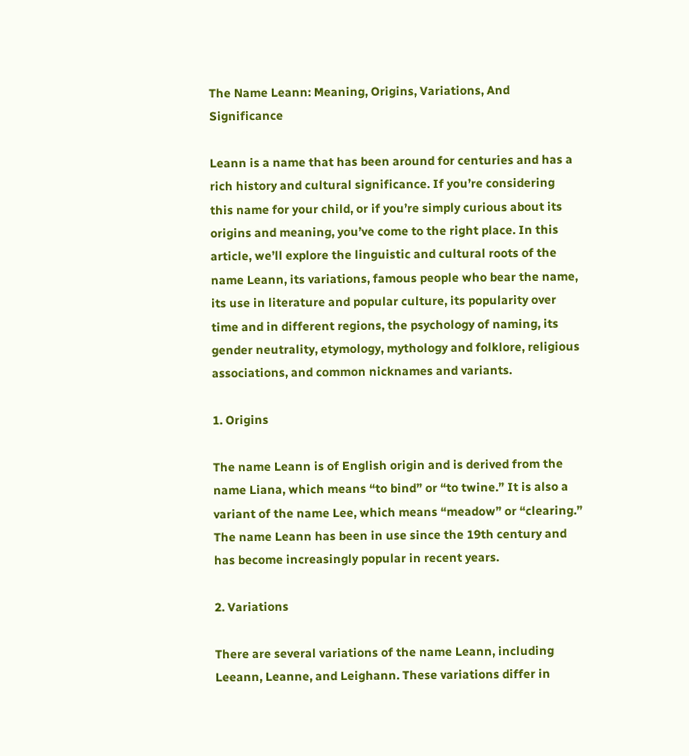The Name Leann: Meaning, Origins, Variations, And Significance

Leann is a name that has been around for centuries and has a rich history and cultural significance. If you’re considering this name for your child, or if you’re simply curious about its origins and meaning, you’ve come to the right place. In this article, we’ll explore the linguistic and cultural roots of the name Leann, its variations, famous people who bear the name, its use in literature and popular culture, its popularity over time and in different regions, the psychology of naming, its gender neutrality, etymology, mythology and folklore, religious associations, and common nicknames and variants.

1. Origins

The name Leann is of English origin and is derived from the name Liana, which means “to bind” or “to twine.” It is also a variant of the name Lee, which means “meadow” or “clearing.” The name Leann has been in use since the 19th century and has become increasingly popular in recent years.

2. Variations

There are several variations of the name Leann, including Leeann, Leanne, and Leighann. These variations differ in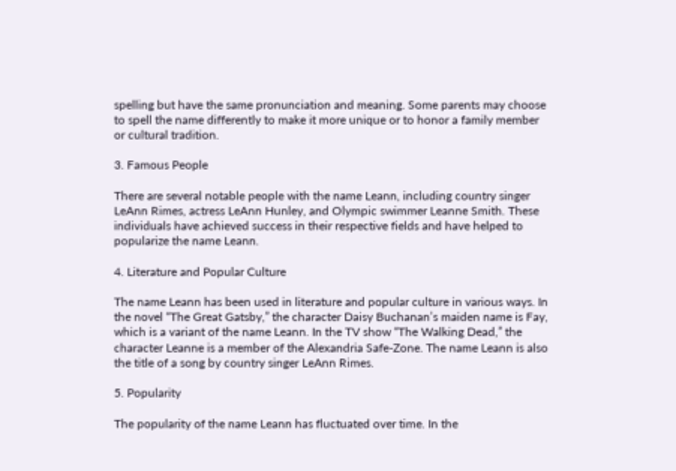spelling but have the same pronunciation and meaning. Some parents may choose to spell the name differently to make it more unique or to honor a family member or cultural tradition.

3. Famous People

There are several notable people with the name Leann, including country singer LeAnn Rimes, actress LeAnn Hunley, and Olympic swimmer Leanne Smith. These individuals have achieved success in their respective fields and have helped to popularize the name Leann.

4. Literature and Popular Culture

The name Leann has been used in literature and popular culture in various ways. In the novel “The Great Gatsby,” the character Daisy Buchanan’s maiden name is Fay, which is a variant of the name Leann. In the TV show “The Walking Dead,” the character Leanne is a member of the Alexandria Safe-Zone. The name Leann is also the title of a song by country singer LeAnn Rimes.

5. Popularity

The popularity of the name Leann has fluctuated over time. In the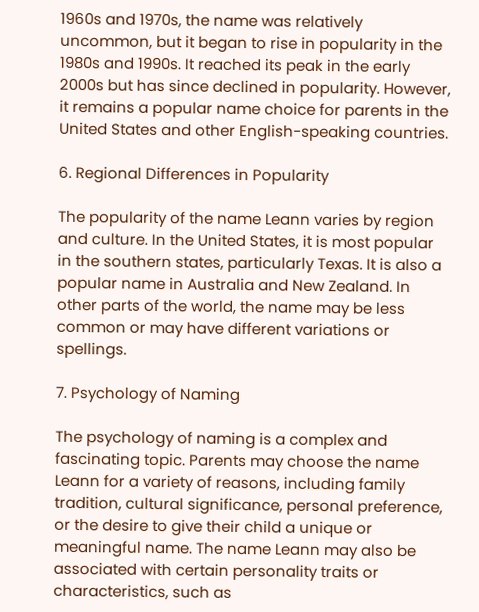1960s and 1970s, the name was relatively uncommon, but it began to rise in popularity in the 1980s and 1990s. It reached its peak in the early 2000s but has since declined in popularity. However, it remains a popular name choice for parents in the United States and other English-speaking countries.

6. Regional Differences in Popularity

The popularity of the name Leann varies by region and culture. In the United States, it is most popular in the southern states, particularly Texas. It is also a popular name in Australia and New Zealand. In other parts of the world, the name may be less common or may have different variations or spellings.

7. Psychology of Naming

The psychology of naming is a complex and fascinating topic. Parents may choose the name Leann for a variety of reasons, including family tradition, cultural significance, personal preference, or the desire to give their child a unique or meaningful name. The name Leann may also be associated with certain personality traits or characteristics, such as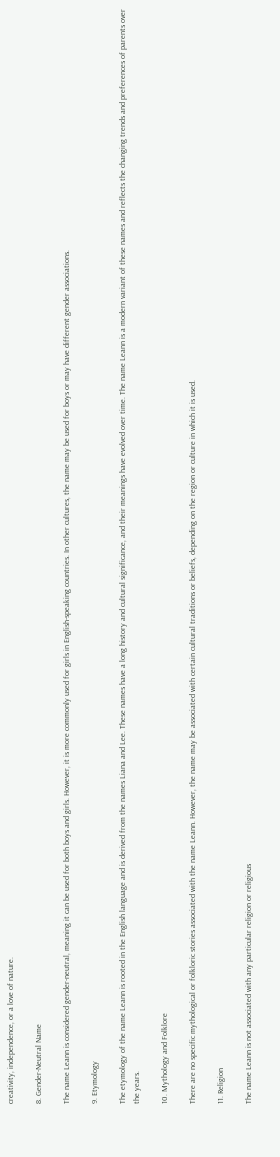creativity, independence, or a love of nature.

8. Gender-Neutral Name

The name Leann is considered gender-neutral, meaning it can be used for both boys and girls. However, it is more commonly used for girls in English-speaking countries. In other cultures, the name may be used for boys or may have different gender associations.

9. Etymology

The etymology of the name Leann is rooted in the English language and is derived from the names Liana and Lee. These names have a long history and cultural significance, and their meanings have evolved over time. The name Leann is a modern variant of these names and reflects the changing trends and preferences of parents over the years.

10. Mythology and Folklore

There are no specific mythological or folkloric stories associated with the name Leann. However, the name may be associated with certain cultural traditions or beliefs, depending on the region or culture in which it is used.

11. Religion

The name Leann is not associated with any particular religion or religious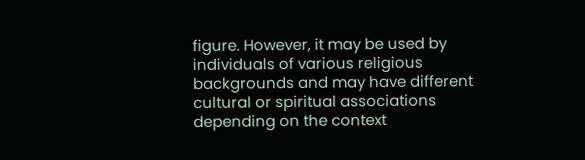figure. However, it may be used by individuals of various religious backgrounds and may have different cultural or spiritual associations depending on the context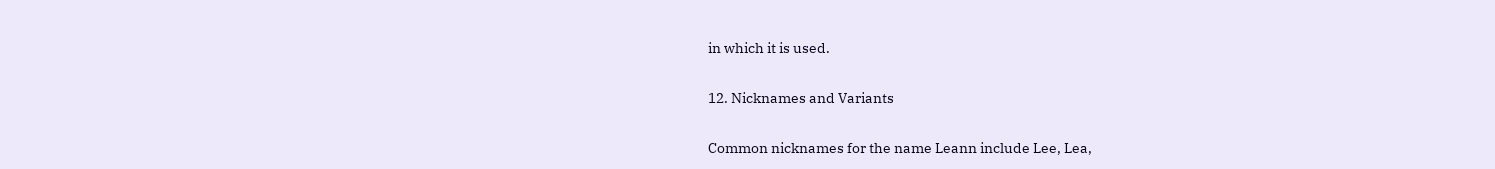in which it is used.

12. Nicknames and Variants

Common nicknames for the name Leann include Lee, Lea,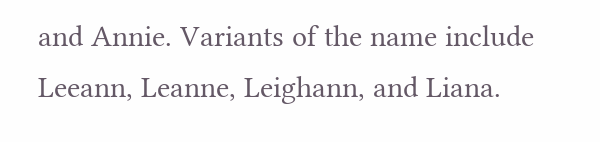and Annie. Variants of the name include Leeann, Leanne, Leighann, and Liana.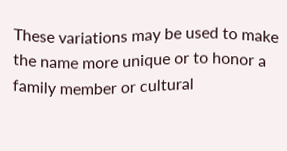These variations may be used to make the name more unique or to honor a family member or cultural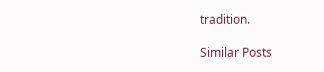tradition.

Similar Posts